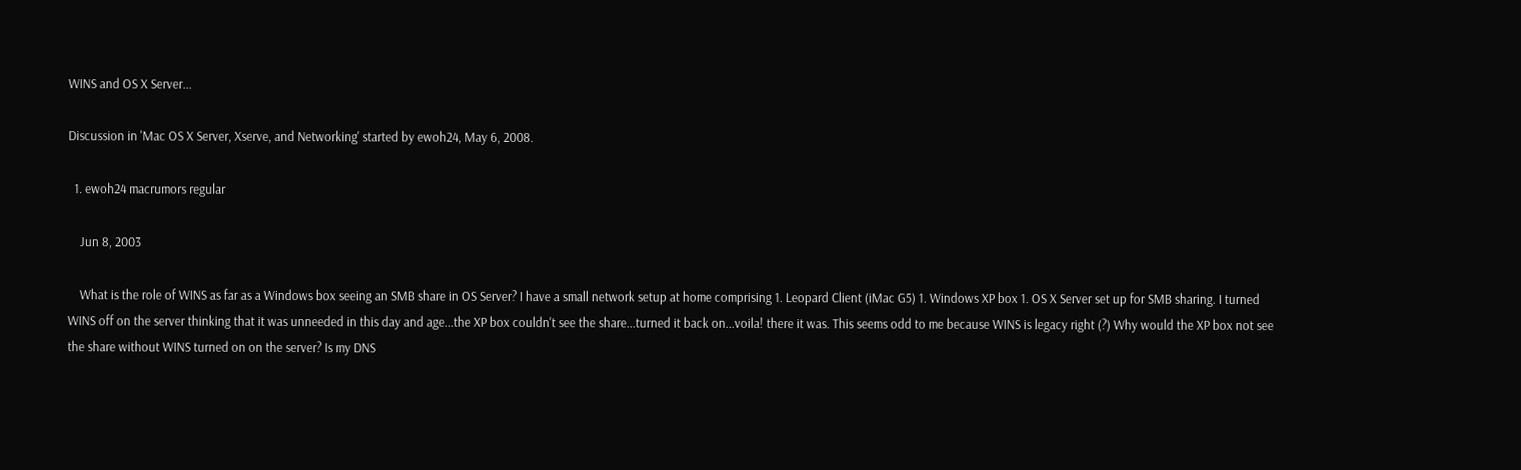WINS and OS X Server...

Discussion in 'Mac OS X Server, Xserve, and Networking' started by ewoh24, May 6, 2008.

  1. ewoh24 macrumors regular

    Jun 8, 2003

    What is the role of WINS as far as a Windows box seeing an SMB share in OS Server? I have a small network setup at home comprising 1. Leopard Client (iMac G5) 1. Windows XP box 1. OS X Server set up for SMB sharing. I turned WINS off on the server thinking that it was unneeded in this day and age...the XP box couldn't see the share...turned it back on...voila! there it was. This seems odd to me because WINS is legacy right (?) Why would the XP box not see the share without WINS turned on on the server? Is my DNS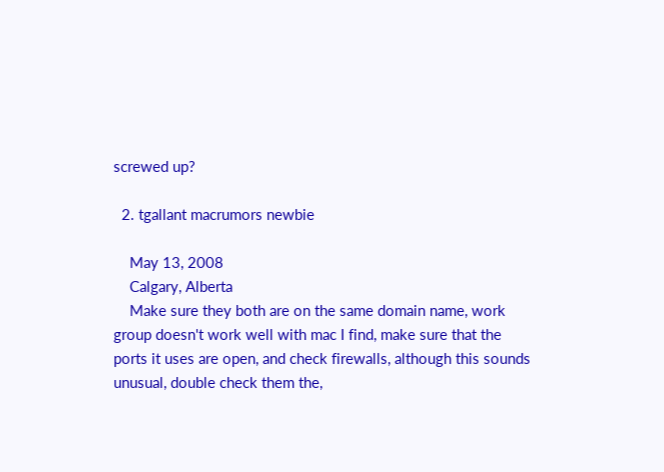screwed up?

  2. tgallant macrumors newbie

    May 13, 2008
    Calgary, Alberta
    Make sure they both are on the same domain name, work group doesn't work well with mac I find, make sure that the ports it uses are open, and check firewalls, although this sounds unusual, double check them the,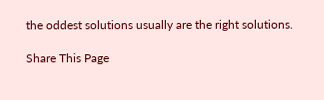the oddest solutions usually are the right solutions.

Share This Page